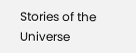Stories of the Universe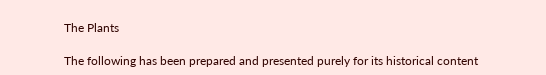The Plants

The following has been prepared and presented purely for its historical content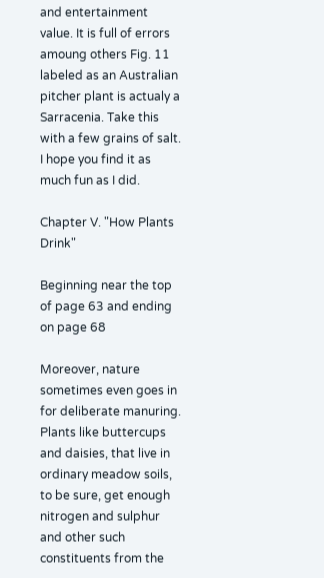and entertainment value. It is full of errors amoung others Fig. 11 labeled as an Australian pitcher plant is actualy a Sarracenia. Take this with a few grains of salt. I hope you find it as much fun as I did.

Chapter V. "How Plants Drink"

Beginning near the top of page 63 and ending on page 68

Moreover, nature sometimes even goes in for deliberate manuring. Plants like buttercups and daisies, that live in ordinary meadow soils, to be sure, get enough nitrogen and sulphur and other such constituents from the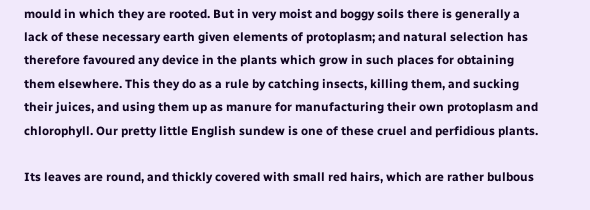mould in which they are rooted. But in very moist and boggy soils there is generally a lack of these necessary earth given elements of protoplasm; and natural selection has therefore favoured any device in the plants which grow in such places for obtaining them elsewhere. This they do as a rule by catching insects, killing them, and sucking their juices, and using them up as manure for manufacturing their own protoplasm and chlorophyll. Our pretty little English sundew is one of these cruel and perfidious plants.

Its leaves are round, and thickly covered with small red hairs, which are rather bulbous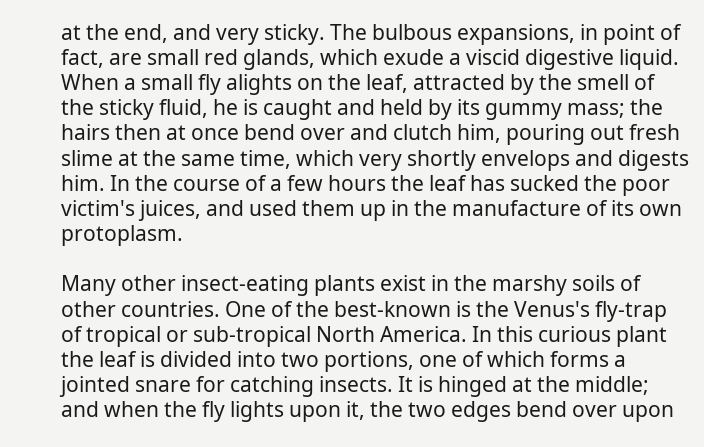at the end, and very sticky. The bulbous expansions, in point of fact, are small red glands, which exude a viscid digestive liquid. When a small fly alights on the leaf, attracted by the smell of the sticky fluid, he is caught and held by its gummy mass; the hairs then at once bend over and clutch him, pouring out fresh slime at the same time, which very shortly envelops and digests him. In the course of a few hours the leaf has sucked the poor victim's juices, and used them up in the manufacture of its own protoplasm.

Many other insect-eating plants exist in the marshy soils of other countries. One of the best-known is the Venus's fly-trap of tropical or sub-tropical North America. In this curious plant the leaf is divided into two portions, one of which forms a jointed snare for catching insects. It is hinged at the middle; and when the fly lights upon it, the two edges bend over upon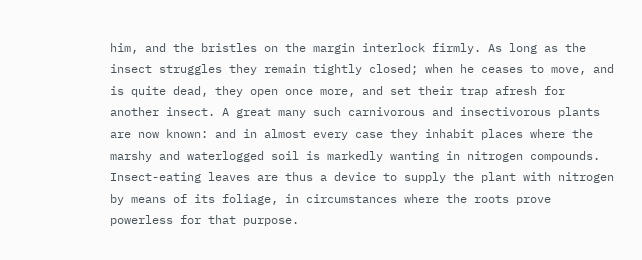him, and the bristles on the margin interlock firmly. As long as the insect struggles they remain tightly closed; when he ceases to move, and is quite dead, they open once more, and set their trap afresh for another insect. A great many such carnivorous and insectivorous plants are now known: and in almost every case they inhabit places where the marshy and waterlogged soil is markedly wanting in nitrogen compounds. Insect-eating leaves are thus a device to supply the plant with nitrogen by means of its foliage, in circumstances where the roots prove powerless for that purpose.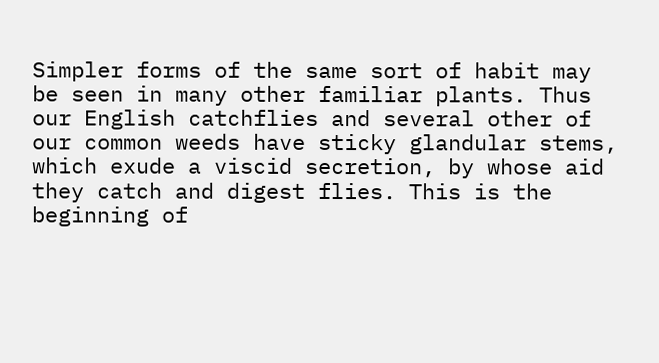Simpler forms of the same sort of habit may be seen in many other familiar plants. Thus our English catchflies and several other of our common weeds have sticky glandular stems, which exude a viscid secretion, by whose aid they catch and digest flies. This is the beginning of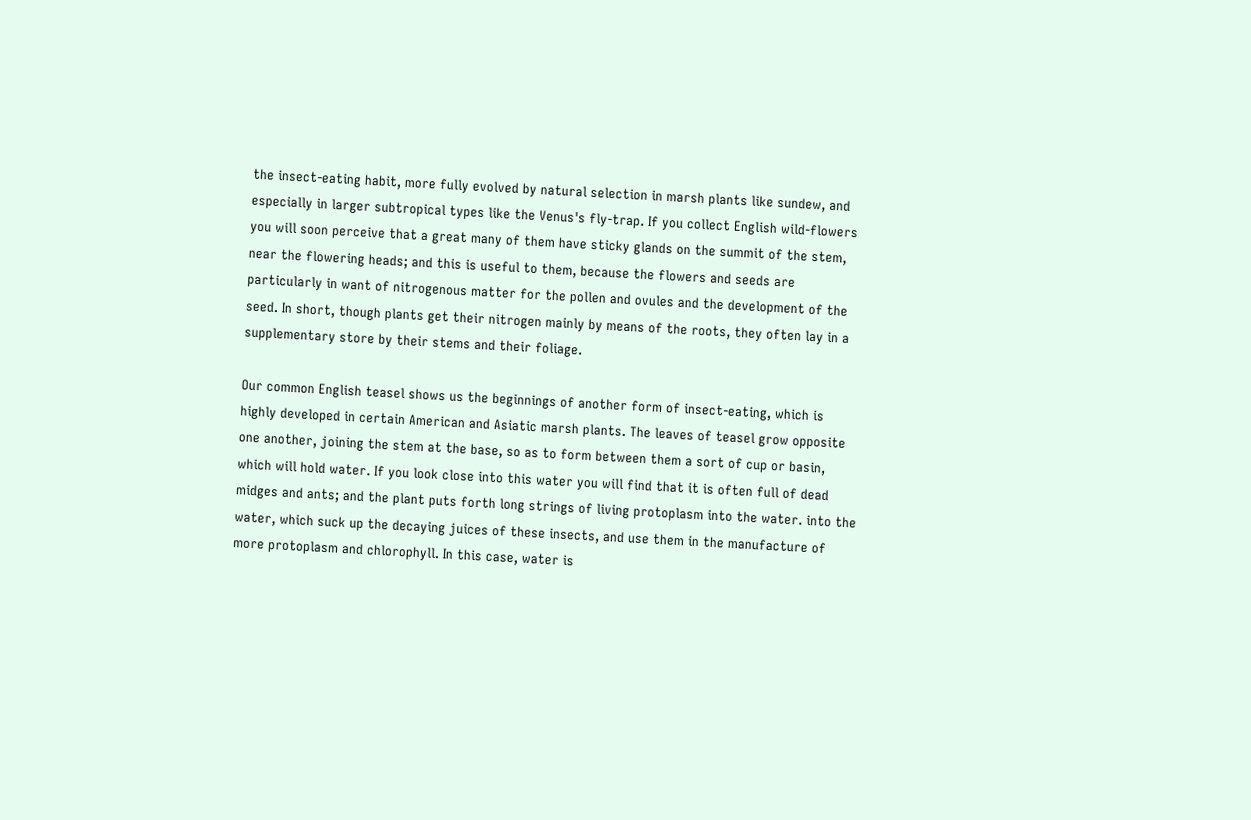the insect-eating habit, more fully evolved by natural selection in marsh plants like sundew, and especially in larger subtropical types like the Venus's fly-trap. If you collect English wild-flowers you will soon perceive that a great many of them have sticky glands on the summit of the stem, near the flowering heads; and this is useful to them, because the flowers and seeds are particularly in want of nitrogenous matter for the pollen and ovules and the development of the seed. In short, though plants get their nitrogen mainly by means of the roots, they often lay in a supplementary store by their stems and their foliage.

Our common English teasel shows us the beginnings of another form of insect-eating, which is highly developed in certain American and Asiatic marsh plants. The leaves of teasel grow opposite one another, joining the stem at the base, so as to form between them a sort of cup or basin, which will hold water. If you look close into this water you will find that it is often full of dead midges and ants; and the plant puts forth long strings of living protoplasm into the water. into the water, which suck up the decaying juices of these insects, and use them in the manufacture of more protoplasm and chlorophyll. In this case, water is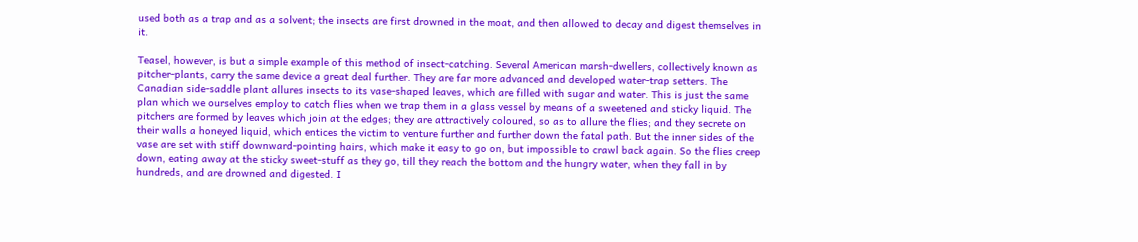used both as a trap and as a solvent; the insects are first drowned in the moat, and then allowed to decay and digest themselves in it.

Teasel, however, is but a simple example of this method of insect-catching. Several American marsh-dwellers, collectively known as pitcher-plants, carry the same device a great deal further. They are far more advanced and developed water-trap setters. The Canadian side-saddle plant allures insects to its vase-shaped leaves, which are filled with sugar and water. This is just the same plan which we ourselves employ to catch flies when we trap them in a glass vessel by means of a sweetened and sticky liquid. The pitchers are formed by leaves which join at the edges; they are attractively coloured, so as to allure the flies; and they secrete on their walls a honeyed liquid, which entices the victim to venture further and further down the fatal path. But the inner sides of the vase are set with stiff downward-pointing hairs, which make it easy to go on, but impossible to crawl back again. So the flies creep down, eating away at the sticky sweet-stuff as they go, till they reach the bottom and the hungry water, when they fall in by hundreds, and are drowned and digested. I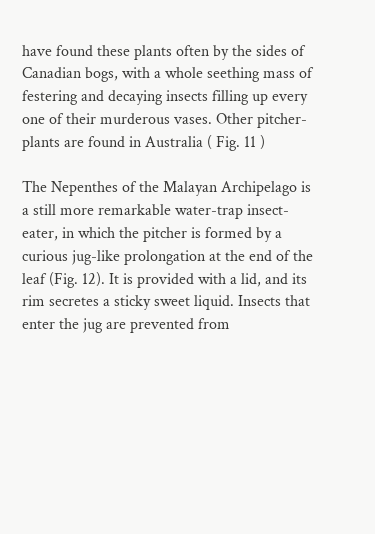have found these plants often by the sides of Canadian bogs, with a whole seething mass of festering and decaying insects filling up every one of their murderous vases. Other pitcher-plants are found in Australia ( Fig. 11 )

The Nepenthes of the Malayan Archipelago is a still more remarkable water-trap insect-eater, in which the pitcher is formed by a curious jug-like prolongation at the end of the leaf (Fig. 12). It is provided with a lid, and its rim secretes a sticky sweet liquid. Insects that enter the jug are prevented from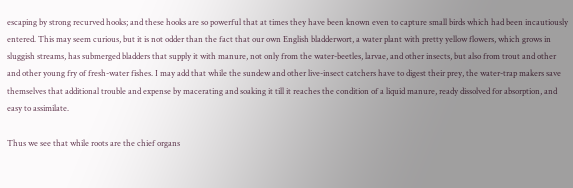escaping by strong recurved hooks; and these hooks are so powerful that at times they have been known even to capture small birds which had been incautiously entered. This may seem curious, but it is not odder than the fact that our own English bladderwort, a water plant with pretty yellow flowers, which grows in sluggish streams, has submerged bladders that supply it with manure, not only from the water-beetles, larvae, and other insects, but also from trout and other and other young fry of fresh-water fishes. I may add that while the sundew and other live-insect catchers have to digest their prey, the water-trap makers save themselves that additional trouble and expense by macerating and soaking it till it reaches the condition of a liquid manure, ready dissolved for absorption, and easy to assimilate.

Thus we see that while roots are the chief organs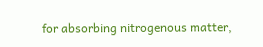for absorbing nitrogenous matter,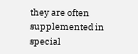they are often supplemented in special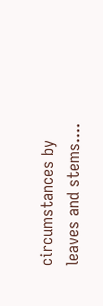circumstances by leaves and stems....